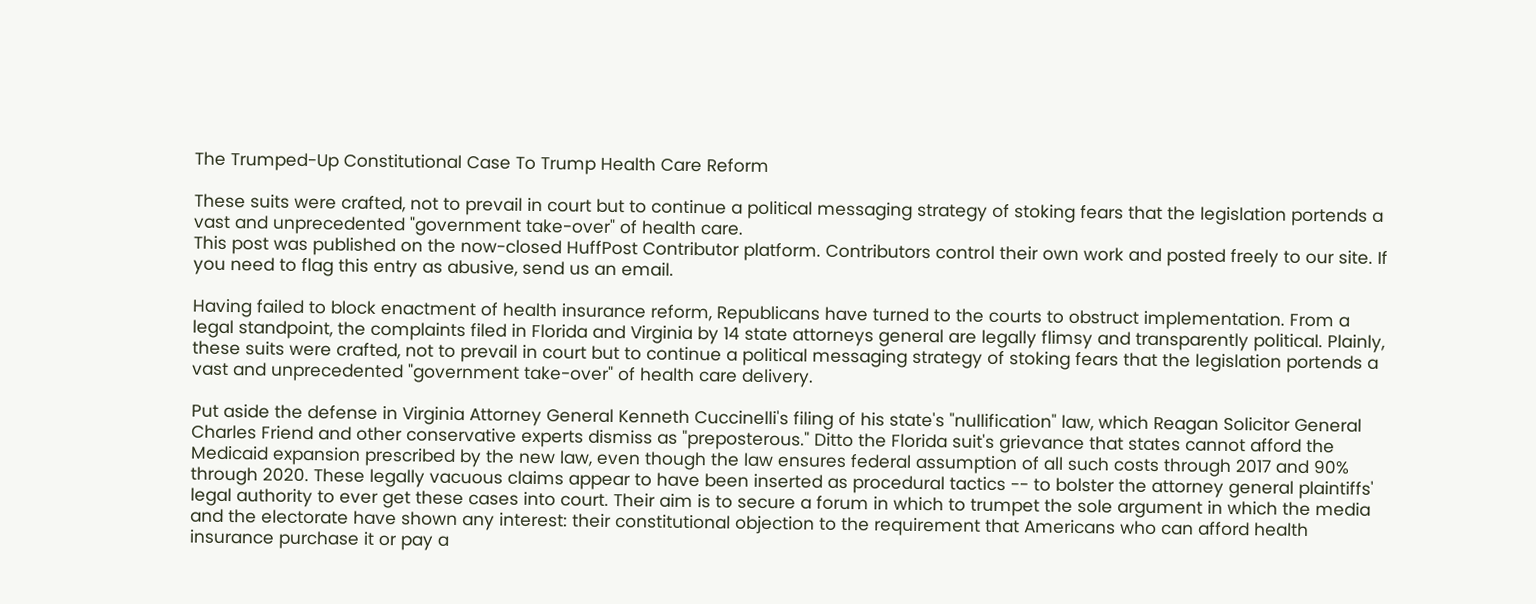The Trumped-Up Constitutional Case To Trump Health Care Reform

These suits were crafted, not to prevail in court but to continue a political messaging strategy of stoking fears that the legislation portends a vast and unprecedented "government take-over" of health care.
This post was published on the now-closed HuffPost Contributor platform. Contributors control their own work and posted freely to our site. If you need to flag this entry as abusive, send us an email.

Having failed to block enactment of health insurance reform, Republicans have turned to the courts to obstruct implementation. From a legal standpoint, the complaints filed in Florida and Virginia by 14 state attorneys general are legally flimsy and transparently political. Plainly, these suits were crafted, not to prevail in court but to continue a political messaging strategy of stoking fears that the legislation portends a vast and unprecedented "government take-over" of health care delivery.

Put aside the defense in Virginia Attorney General Kenneth Cuccinelli's filing of his state's "nullification" law, which Reagan Solicitor General Charles Friend and other conservative experts dismiss as "preposterous." Ditto the Florida suit's grievance that states cannot afford the Medicaid expansion prescribed by the new law, even though the law ensures federal assumption of all such costs through 2017 and 90% through 2020. These legally vacuous claims appear to have been inserted as procedural tactics -- to bolster the attorney general plaintiffs' legal authority to ever get these cases into court. Their aim is to secure a forum in which to trumpet the sole argument in which the media and the electorate have shown any interest: their constitutional objection to the requirement that Americans who can afford health insurance purchase it or pay a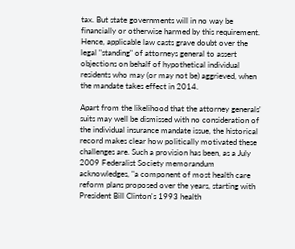tax. But state governments will in no way be financially or otherwise harmed by this requirement. Hence, applicable law casts grave doubt over the legal "standing" of attorneys general to assert objections on behalf of hypothetical individual residents who may (or may not be) aggrieved, when the mandate takes effect in 2014.

Apart from the likelihood that the attorney generals' suits may well be dismissed with no consideration of the individual insurance mandate issue, the historical record makes clear how politically motivated these challenges are. Such a provision has been, as a July 2009 Federalist Society memorandum acknowledges, "a component of most health care reform plans proposed over the years, starting with President Bill Clinton's 1993 health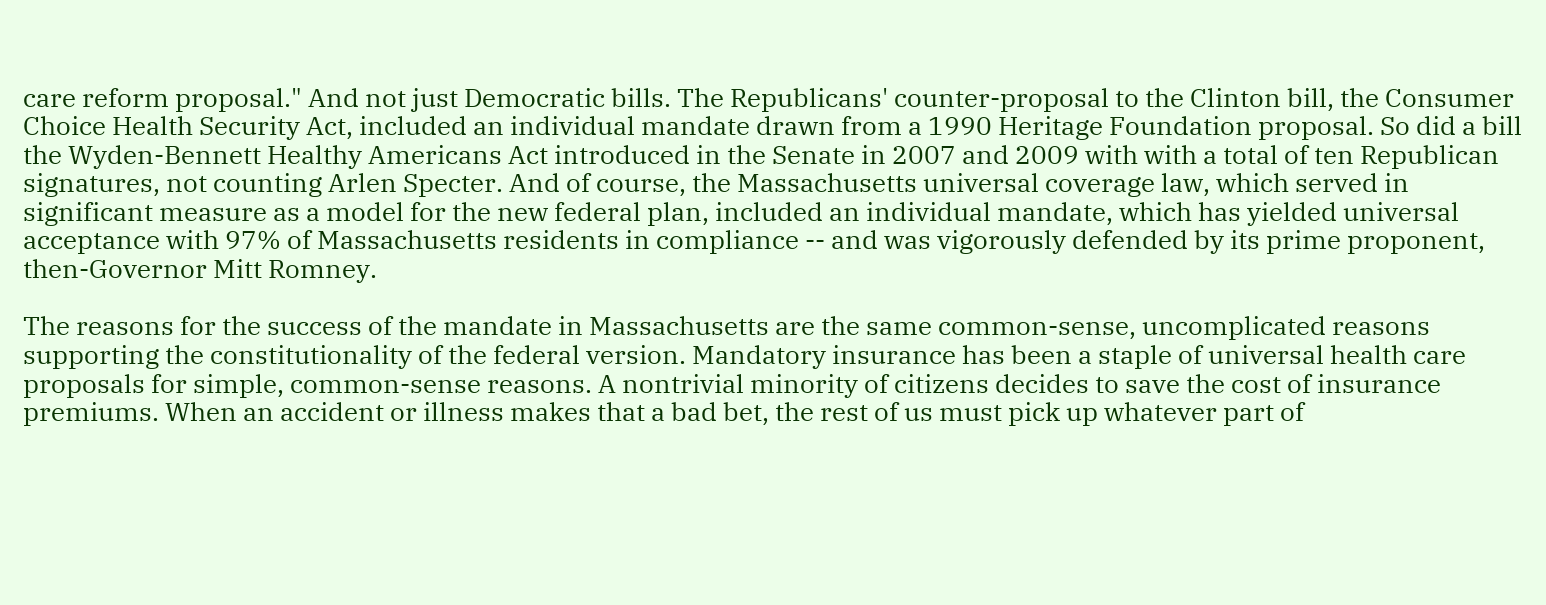care reform proposal." And not just Democratic bills. The Republicans' counter-proposal to the Clinton bill, the Consumer Choice Health Security Act, included an individual mandate drawn from a 1990 Heritage Foundation proposal. So did a bill the Wyden-Bennett Healthy Americans Act introduced in the Senate in 2007 and 2009 with with a total of ten Republican signatures, not counting Arlen Specter. And of course, the Massachusetts universal coverage law, which served in significant measure as a model for the new federal plan, included an individual mandate, which has yielded universal acceptance with 97% of Massachusetts residents in compliance -- and was vigorously defended by its prime proponent, then-Governor Mitt Romney.

The reasons for the success of the mandate in Massachusetts are the same common-sense, uncomplicated reasons supporting the constitutionality of the federal version. Mandatory insurance has been a staple of universal health care proposals for simple, common-sense reasons. A nontrivial minority of citizens decides to save the cost of insurance premiums. When an accident or illness makes that a bad bet, the rest of us must pick up whatever part of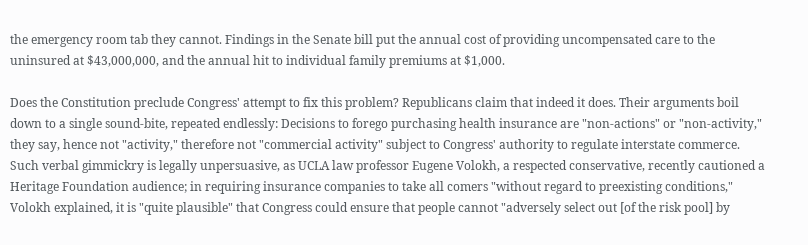the emergency room tab they cannot. Findings in the Senate bill put the annual cost of providing uncompensated care to the uninsured at $43,000,000, and the annual hit to individual family premiums at $1,000.

Does the Constitution preclude Congress' attempt to fix this problem? Republicans claim that indeed it does. Their arguments boil down to a single sound-bite, repeated endlessly: Decisions to forego purchasing health insurance are "non-actions" or "non-activity," they say, hence not "activity," therefore not "commercial activity" subject to Congress' authority to regulate interstate commerce. Such verbal gimmickry is legally unpersuasive, as UCLA law professor Eugene Volokh, a respected conservative, recently cautioned a Heritage Foundation audience; in requiring insurance companies to take all comers "without regard to preexisting conditions," Volokh explained, it is "quite plausible" that Congress could ensure that people cannot "adversely select out [of the risk pool] by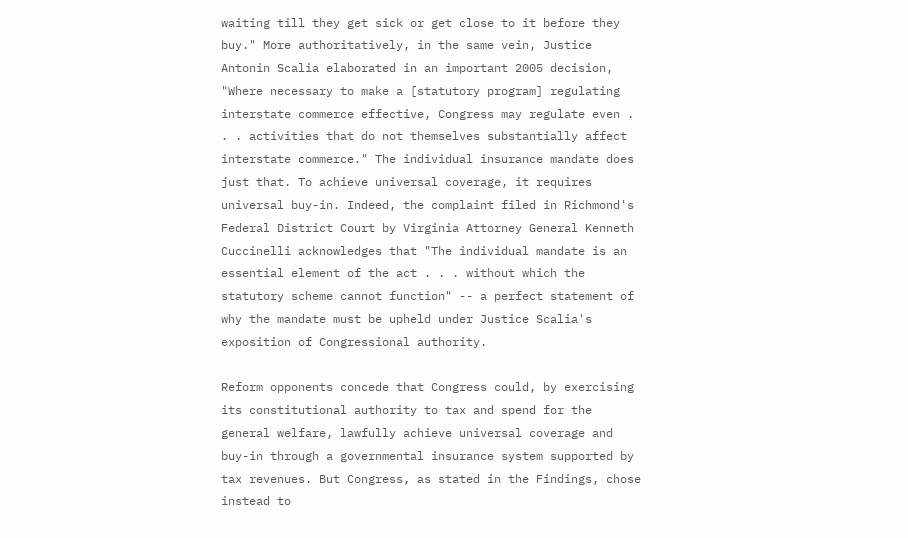waiting till they get sick or get close to it before they buy." More authoritatively, in the same vein, Justice Antonin Scalia elaborated in an important 2005 decision, "Where necessary to make a [statutory program] regulating interstate commerce effective, Congress may regulate even . . . activities that do not themselves substantially affect interstate commerce." The individual insurance mandate does just that. To achieve universal coverage, it requires universal buy-in. Indeed, the complaint filed in Richmond's Federal District Court by Virginia Attorney General Kenneth Cuccinelli acknowledges that "The individual mandate is an essential element of the act . . . without which the statutory scheme cannot function" -- a perfect statement of why the mandate must be upheld under Justice Scalia's exposition of Congressional authority.

Reform opponents concede that Congress could, by exercising its constitutional authority to tax and spend for the general welfare, lawfully achieve universal coverage and buy-in through a governmental insurance system supported by tax revenues. But Congress, as stated in the Findings, chose instead to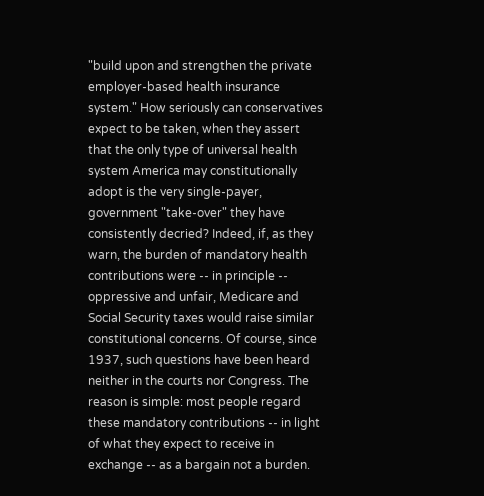"build upon and strengthen the private employer-based health insurance system." How seriously can conservatives expect to be taken, when they assert that the only type of universal health system America may constitutionally adopt is the very single-payer, government "take-over" they have consistently decried? Indeed, if, as they warn, the burden of mandatory health contributions were -- in principle -- oppressive and unfair, Medicare and Social Security taxes would raise similar constitutional concerns. Of course, since 1937, such questions have been heard neither in the courts nor Congress. The reason is simple: most people regard these mandatory contributions -- in light of what they expect to receive in exchange -- as a bargain not a burden.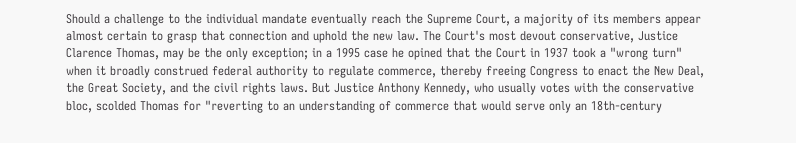Should a challenge to the individual mandate eventually reach the Supreme Court, a majority of its members appear almost certain to grasp that connection and uphold the new law. The Court's most devout conservative, Justice Clarence Thomas, may be the only exception; in a 1995 case he opined that the Court in 1937 took a "wrong turn" when it broadly construed federal authority to regulate commerce, thereby freeing Congress to enact the New Deal, the Great Society, and the civil rights laws. But Justice Anthony Kennedy, who usually votes with the conservative bloc, scolded Thomas for "reverting to an understanding of commerce that would serve only an 18th-century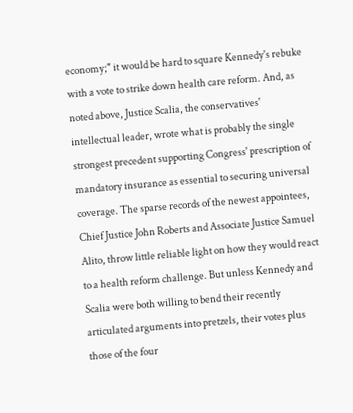economy;" it would be hard to square Kennedy's rebuke with a vote to strike down health care reform. And, as noted above, Justice Scalia, the conservatives' intellectual leader, wrote what is probably the single strongest precedent supporting Congress' prescription of mandatory insurance as essential to securing universal coverage. The sparse records of the newest appointees, Chief Justice John Roberts and Associate Justice Samuel Alito, throw little reliable light on how they would react to a health reform challenge. But unless Kennedy and Scalia were both willing to bend their recently articulated arguments into pretzels, their votes plus those of the four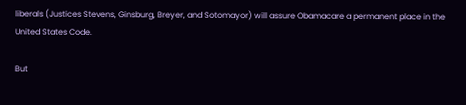liberals (Justices Stevens, Ginsburg, Breyer, and Sotomayor) will assure Obamacare a permanent place in the United States Code.

But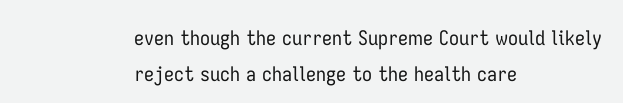even though the current Supreme Court would likely reject such a challenge to the health care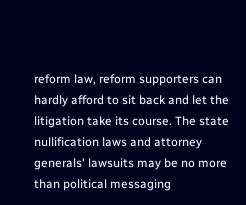reform law, reform supporters can hardly afford to sit back and let the litigation take its course. The state nullification laws and attorney generals' lawsuits may be no more than political messaging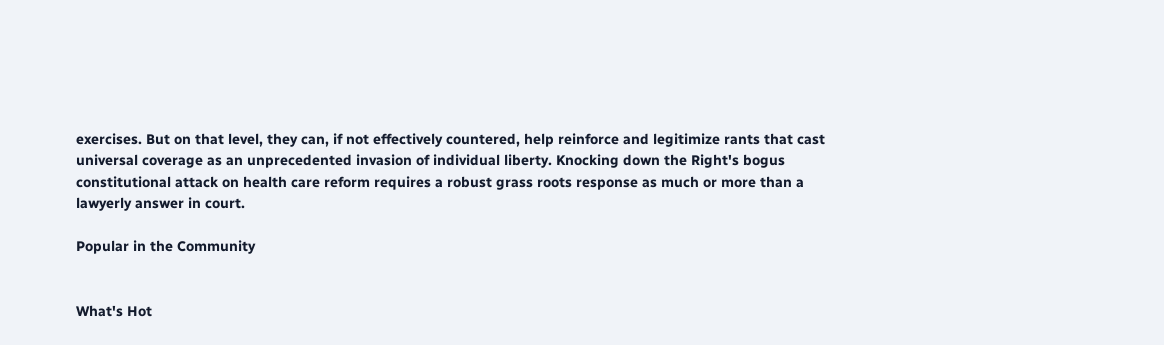exercises. But on that level, they can, if not effectively countered, help reinforce and legitimize rants that cast universal coverage as an unprecedented invasion of individual liberty. Knocking down the Right's bogus constitutional attack on health care reform requires a robust grass roots response as much or more than a lawyerly answer in court.

Popular in the Community


What's Hot